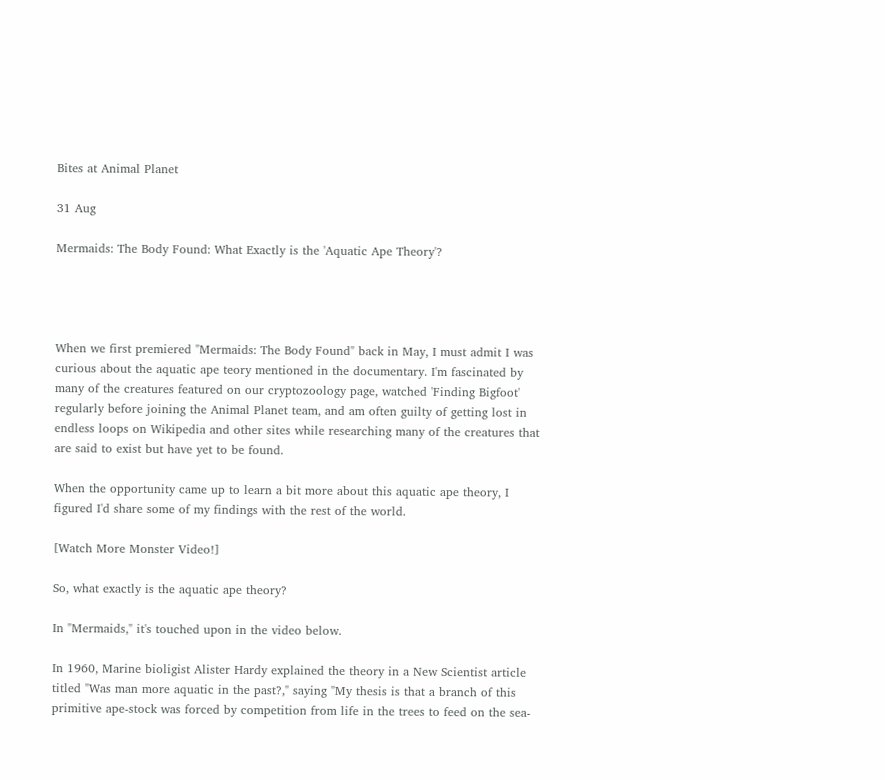Bites at Animal Planet

31 Aug

Mermaids: The Body Found: What Exactly is the 'Aquatic Ape Theory'?




When we first premiered "Mermaids: The Body Found" back in May, I must admit I was curious about the aquatic ape teory mentioned in the documentary. I'm fascinated by many of the creatures featured on our cryptozoology page, watched 'Finding Bigfoot' regularly before joining the Animal Planet team, and am often guilty of getting lost in endless loops on Wikipedia and other sites while researching many of the creatures that are said to exist but have yet to be found.

When the opportunity came up to learn a bit more about this aquatic ape theory, I figured I'd share some of my findings with the rest of the world.

[Watch More Monster Video!]

So, what exactly is the aquatic ape theory?

In "Mermaids," it's touched upon in the video below.

In 1960, Marine bioligist Alister Hardy explained the theory in a New Scientist article titled "Was man more aquatic in the past?," saying "My thesis is that a branch of this primitive ape-stock was forced by competition from life in the trees to feed on the sea-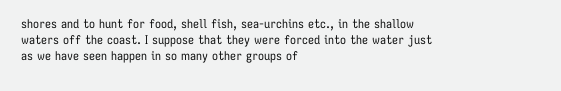shores and to hunt for food, shell fish, sea-urchins etc., in the shallow waters off the coast. I suppose that they were forced into the water just as we have seen happen in so many other groups of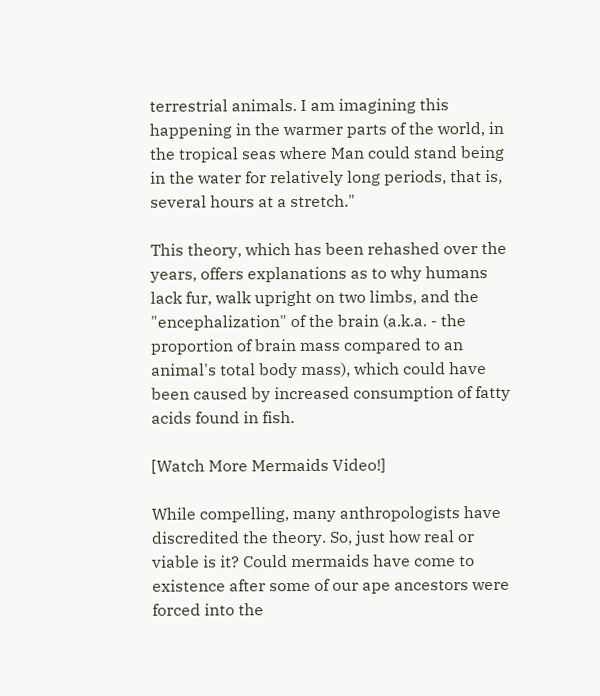terrestrial animals. I am imagining this happening in the warmer parts of the world, in the tropical seas where Man could stand being in the water for relatively long periods, that is, several hours at a stretch."

This theory, which has been rehashed over the years, offers explanations as to why humans lack fur, walk upright on two limbs, and the "encephalization" of the brain (a.k.a. - the proportion of brain mass compared to an animal's total body mass), which could have been caused by increased consumption of fatty acids found in fish.

[Watch More Mermaids Video!]

While compelling, many anthropologists have discredited the theory. So, just how real or viable is it? Could mermaids have come to existence after some of our ape ancestors were forced into the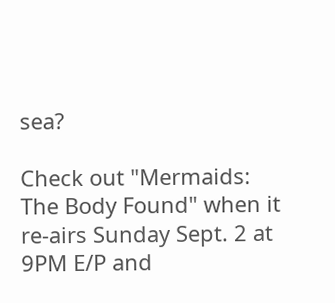sea?

Check out "Mermaids: The Body Found" when it re-airs Sunday Sept. 2 at 9PM E/P and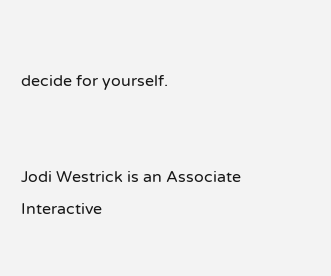decide for yourself.


Jodi Westrick is an Associate Interactive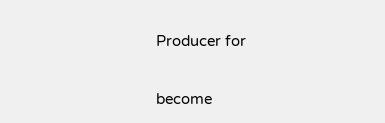Producer for


become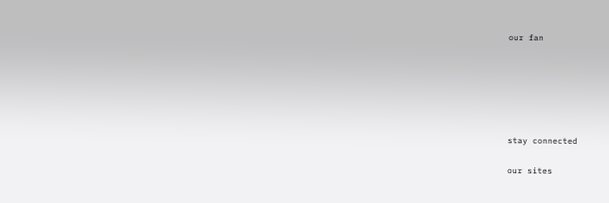our fan






stay connected

our sites